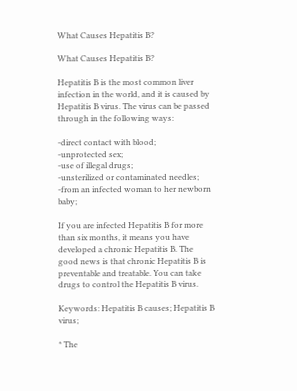What Causes Hepatitis B?

What Causes Hepatitis B?

Hepatitis B is the most common liver infection in the world, and it is caused by Hepatitis B virus. The virus can be passed through in the following ways:

-direct contact with blood;
-unprotected sex;
-use of illegal drugs;
-unsterilized or contaminated needles;
-from an infected woman to her newborn baby;

If you are infected Hepatitis B for more than six months, it means you have developed a chronic Hepatitis B. The good news is that chronic Hepatitis B is preventable and treatable. You can take drugs to control the Hepatitis B virus.

Keywords: Hepatitis B causes; Hepatitis B virus;

* The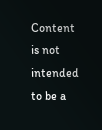Content is not intended to be a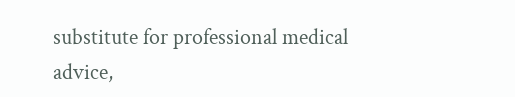substitute for professional medical advice,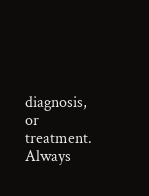diagnosis, or treatment. Always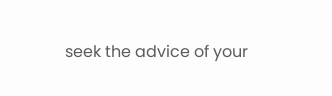seek the advice of your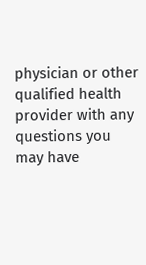physician or other qualified health provider with any questions you may have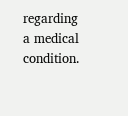regarding a medical condition.